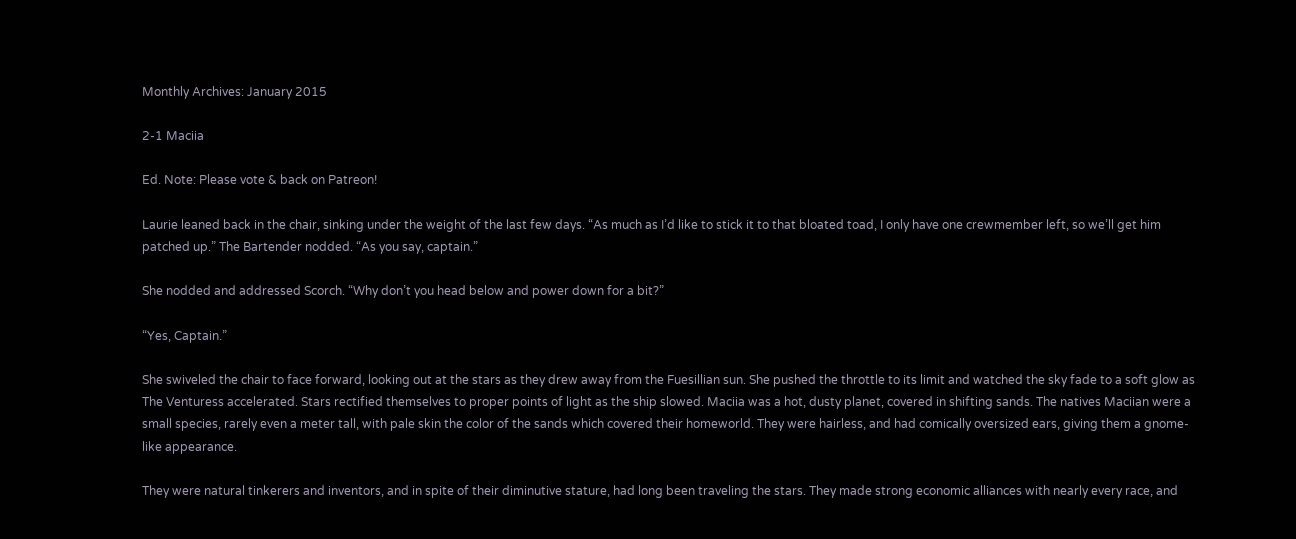Monthly Archives: January 2015

2-1 Maciia

Ed. Note: Please vote & back on Patreon!

Laurie leaned back in the chair, sinking under the weight of the last few days. “As much as I’d like to stick it to that bloated toad, I only have one crewmember left, so we’ll get him patched up.” The Bartender nodded. “As you say, captain.”

She nodded and addressed Scorch. “Why don’t you head below and power down for a bit?”

“Yes, Captain.”

She swiveled the chair to face forward, looking out at the stars as they drew away from the Fuesillian sun. She pushed the throttle to its limit and watched the sky fade to a soft glow as The Venturess accelerated. Stars rectified themselves to proper points of light as the ship slowed. Maciia was a hot, dusty planet, covered in shifting sands. The natives Maciian were a small species, rarely even a meter tall, with pale skin the color of the sands which covered their homeworld. They were hairless, and had comically oversized ears, giving them a gnome-like appearance.

They were natural tinkerers and inventors, and in spite of their diminutive stature, had long been traveling the stars. They made strong economic alliances with nearly every race, and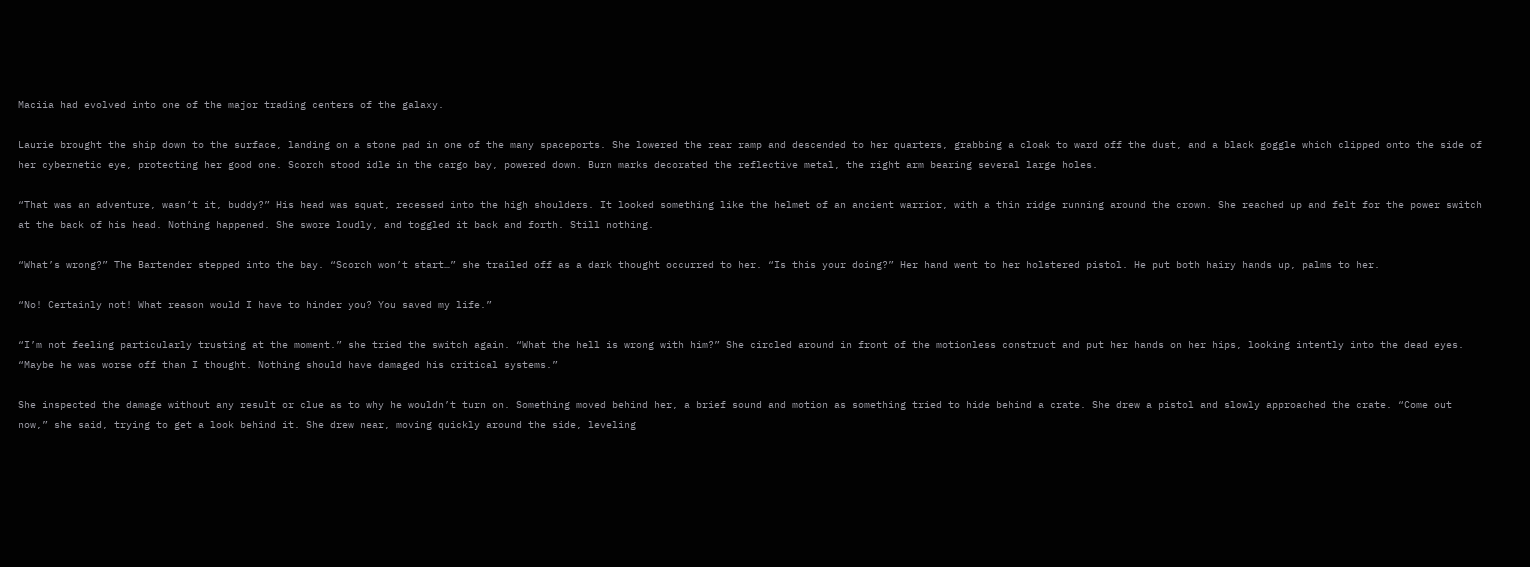Maciia had evolved into one of the major trading centers of the galaxy.

Laurie brought the ship down to the surface, landing on a stone pad in one of the many spaceports. She lowered the rear ramp and descended to her quarters, grabbing a cloak to ward off the dust, and a black goggle which clipped onto the side of her cybernetic eye, protecting her good one. Scorch stood idle in the cargo bay, powered down. Burn marks decorated the reflective metal, the right arm bearing several large holes.

“That was an adventure, wasn’t it, buddy?” His head was squat, recessed into the high shoulders. It looked something like the helmet of an ancient warrior, with a thin ridge running around the crown. She reached up and felt for the power switch at the back of his head. Nothing happened. She swore loudly, and toggled it back and forth. Still nothing.

“What’s wrong?” The Bartender stepped into the bay. “Scorch won’t start…” she trailed off as a dark thought occurred to her. “Is this your doing?” Her hand went to her holstered pistol. He put both hairy hands up, palms to her.

“No! Certainly not! What reason would I have to hinder you? You saved my life.”

“I’m not feeling particularly trusting at the moment.” she tried the switch again. “What the hell is wrong with him?” She circled around in front of the motionless construct and put her hands on her hips, looking intently into the dead eyes. “Maybe he was worse off than I thought. Nothing should have damaged his critical systems.”

She inspected the damage without any result or clue as to why he wouldn’t turn on. Something moved behind her, a brief sound and motion as something tried to hide behind a crate. She drew a pistol and slowly approached the crate. “Come out now,” she said, trying to get a look behind it. She drew near, moving quickly around the side, leveling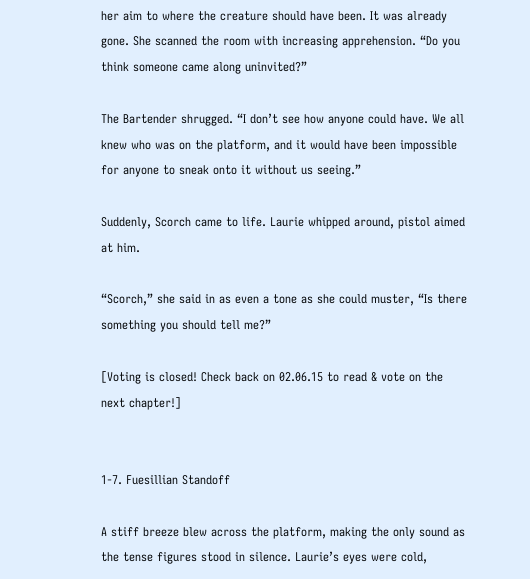her aim to where the creature should have been. It was already gone. She scanned the room with increasing apprehension. “Do you think someone came along uninvited?”

The Bartender shrugged. “I don’t see how anyone could have. We all knew who was on the platform, and it would have been impossible for anyone to sneak onto it without us seeing.”

Suddenly, Scorch came to life. Laurie whipped around, pistol aimed at him.

“Scorch,” she said in as even a tone as she could muster, “Is there something you should tell me?”

[Voting is closed! Check back on 02.06.15 to read & vote on the next chapter!]


1-7. Fuesillian Standoff

A stiff breeze blew across the platform, making the only sound as the tense figures stood in silence. Laurie’s eyes were cold,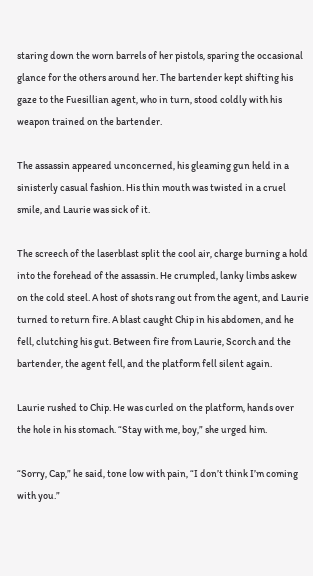staring down the worn barrels of her pistols, sparing the occasional glance for the others around her. The bartender kept shifting his gaze to the Fuesillian agent, who in turn, stood coldly with his weapon trained on the bartender.

The assassin appeared unconcerned, his gleaming gun held in a sinisterly casual fashion. His thin mouth was twisted in a cruel smile, and Laurie was sick of it.

The screech of the laserblast split the cool air, charge burning a hold into the forehead of the assassin. He crumpled, lanky limbs askew on the cold steel. A host of shots rang out from the agent, and Laurie turned to return fire. A blast caught Chip in his abdomen, and he fell, clutching his gut. Between fire from Laurie, Scorch and the bartender, the agent fell, and the platform fell silent again.

Laurie rushed to Chip. He was curled on the platform, hands over the hole in his stomach. “Stay with me, boy,” she urged him.

“Sorry, Cap,” he said, tone low with pain, “I don’t think I’m coming with you.”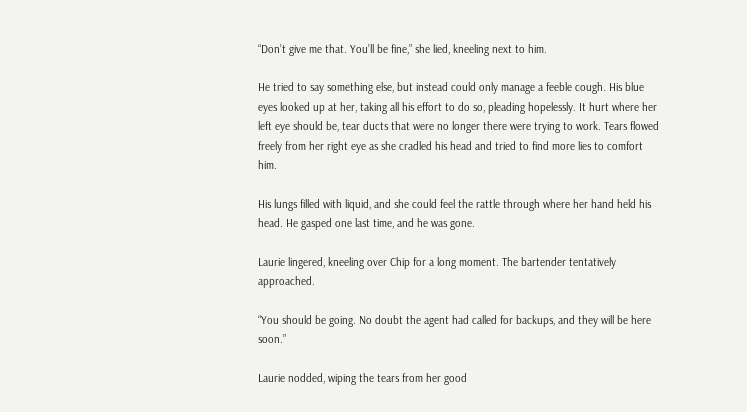“Don’t give me that. You’ll be fine,” she lied, kneeling next to him.

He tried to say something else, but instead could only manage a feeble cough. His blue eyes looked up at her, taking all his effort to do so, pleading hopelessly. It hurt where her left eye should be, tear ducts that were no longer there were trying to work. Tears flowed freely from her right eye as she cradled his head and tried to find more lies to comfort him.

His lungs filled with liquid, and she could feel the rattle through where her hand held his head. He gasped one last time, and he was gone.

Laurie lingered, kneeling over Chip for a long moment. The bartender tentatively approached.

“You should be going. No doubt the agent had called for backups, and they will be here soon.”

Laurie nodded, wiping the tears from her good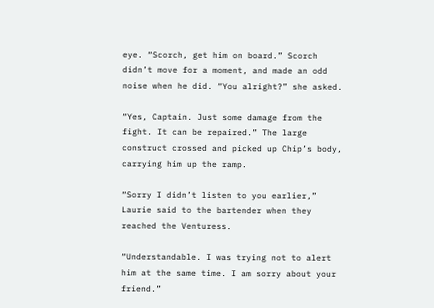eye. “Scorch, get him on board.” Scorch didn’t move for a moment, and made an odd noise when he did. “You alright?” she asked.

“Yes, Captain. Just some damage from the fight. It can be repaired.” The large construct crossed and picked up Chip’s body, carrying him up the ramp.

“Sorry I didn’t listen to you earlier,” Laurie said to the bartender when they reached the Venturess.

“Understandable. I was trying not to alert him at the same time. I am sorry about your friend.”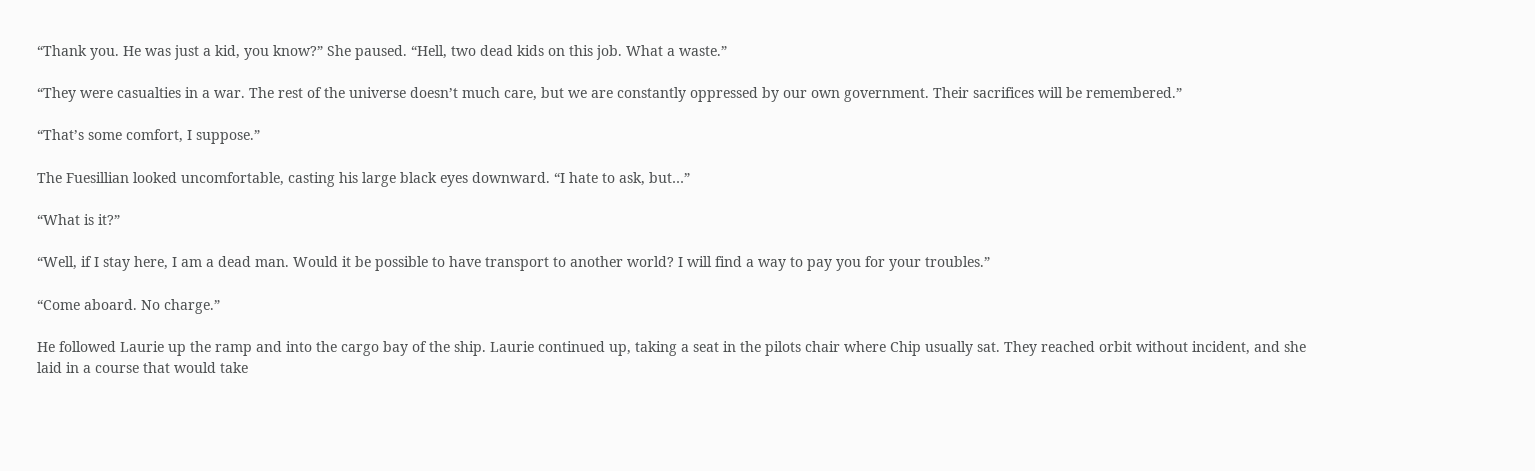“Thank you. He was just a kid, you know?” She paused. “Hell, two dead kids on this job. What a waste.”

“They were casualties in a war. The rest of the universe doesn’t much care, but we are constantly oppressed by our own government. Their sacrifices will be remembered.”

“That’s some comfort, I suppose.”

The Fuesillian looked uncomfortable, casting his large black eyes downward. “I hate to ask, but…”

“What is it?”

“Well, if I stay here, I am a dead man. Would it be possible to have transport to another world? I will find a way to pay you for your troubles.”

“Come aboard. No charge.”

He followed Laurie up the ramp and into the cargo bay of the ship. Laurie continued up, taking a seat in the pilots chair where Chip usually sat. They reached orbit without incident, and she laid in a course that would take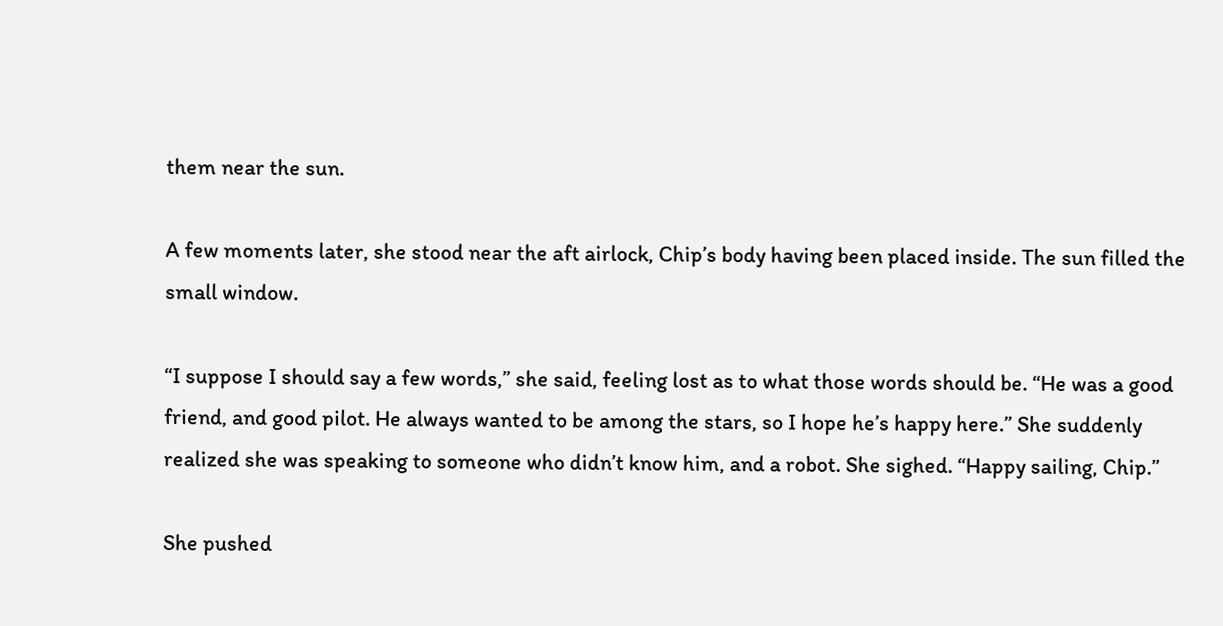them near the sun.

A few moments later, she stood near the aft airlock, Chip’s body having been placed inside. The sun filled the small window.

“I suppose I should say a few words,” she said, feeling lost as to what those words should be. “He was a good friend, and good pilot. He always wanted to be among the stars, so I hope he’s happy here.” She suddenly realized she was speaking to someone who didn’t know him, and a robot. She sighed. “Happy sailing, Chip.”

She pushed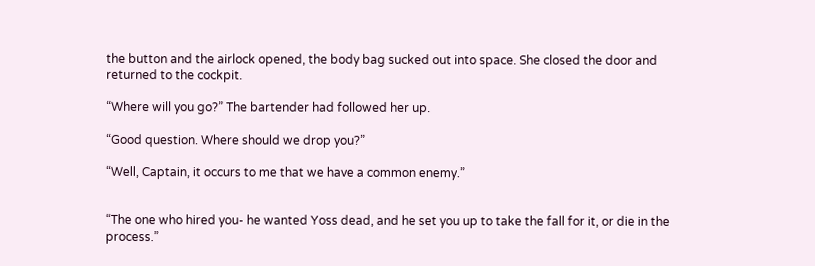the button and the airlock opened, the body bag sucked out into space. She closed the door and returned to the cockpit.

“Where will you go?” The bartender had followed her up.

“Good question. Where should we drop you?”

“Well, Captain, it occurs to me that we have a common enemy.”


“The one who hired you- he wanted Yoss dead, and he set you up to take the fall for it, or die in the process.”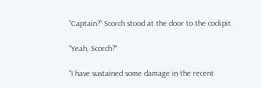“Captain?” Scorch stood at the door to the cockpit.

“Yeah, Scorch?”

“I have sustained some damage in the recent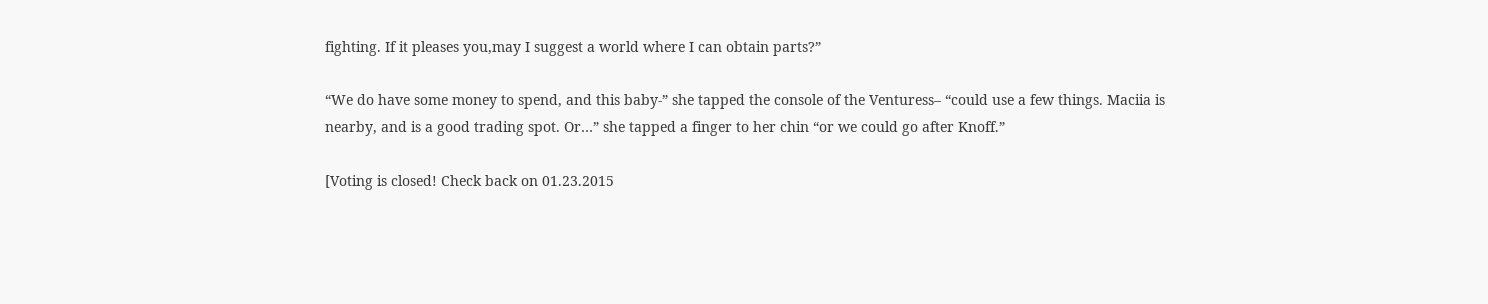fighting. If it pleases you,may I suggest a world where I can obtain parts?”

“We do have some money to spend, and this baby-” she tapped the console of the Venturess– “could use a few things. Maciia is nearby, and is a good trading spot. Or…” she tapped a finger to her chin “or we could go after Knoff.”

[Voting is closed! Check back on 01.23.2015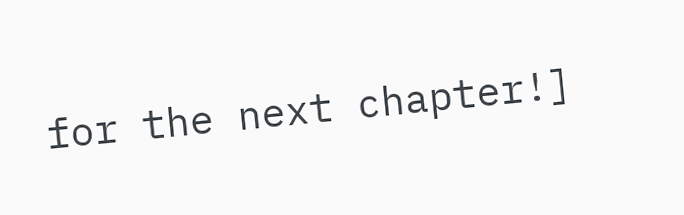for the next chapter!]